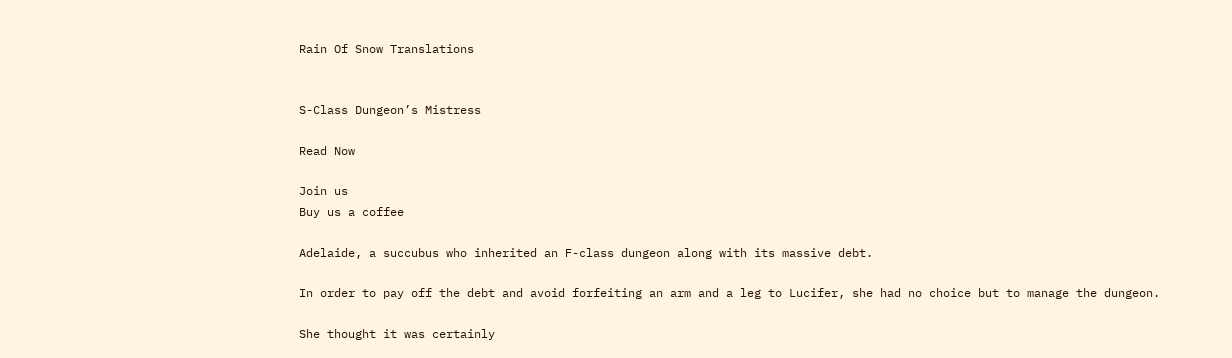Rain Of Snow Translations


S-Class Dungeon’s Mistress

Read Now

Join us
Buy us a coffee

Adelaide, a succubus who inherited an F-class dungeon along with its massive debt.

In order to pay off the debt and avoid forfeiting an arm and a leg to Lucifer, she had no choice but to manage the dungeon.

She thought it was certainly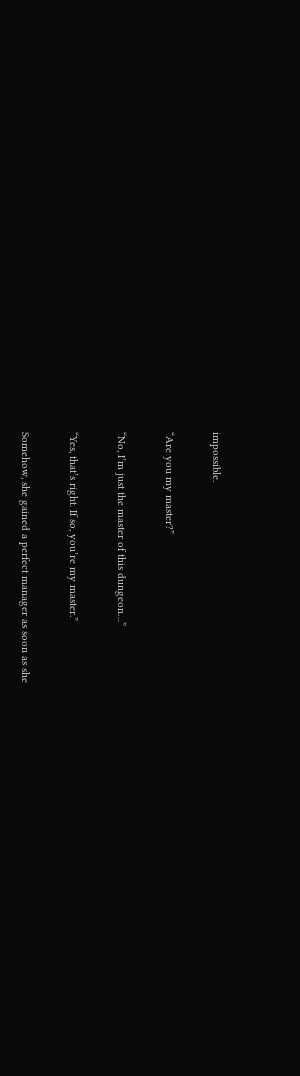impossible.

“Are you my master?”

“No, I’m just the master of this dungeon…”

“Yes, that’s right. If so, you’re my master.”

Somehow, she gained a perfect manager as soon as she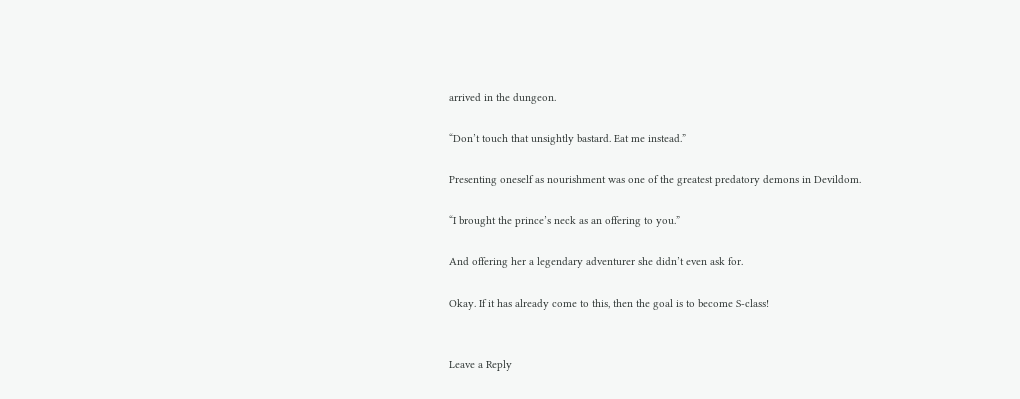arrived in the dungeon.

“Don’t touch that unsightly bastard. Eat me instead.”

Presenting oneself as nourishment was one of the greatest predatory demons in Devildom.

“I brought the prince’s neck as an offering to you.”

And offering her a legendary adventurer she didn’t even ask for.

Okay. If it has already come to this, then the goal is to become S-class!


Leave a Reply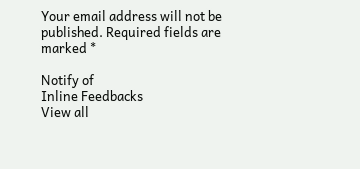Your email address will not be published. Required fields are marked *

Notify of
Inline Feedbacks
View all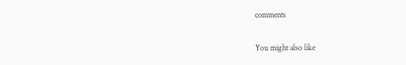comments

You might also like